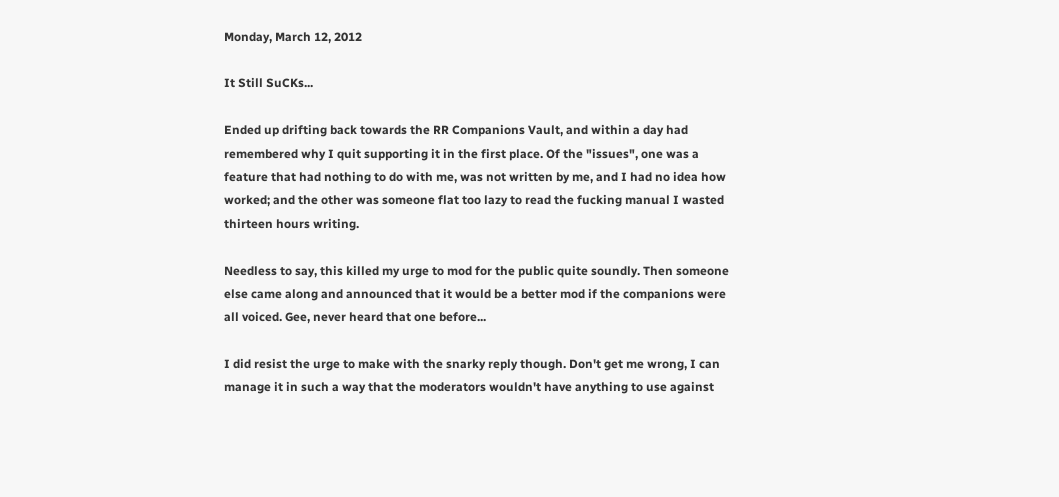Monday, March 12, 2012

It Still SuCKs...

Ended up drifting back towards the RR Companions Vault, and within a day had remembered why I quit supporting it in the first place. Of the "issues", one was a feature that had nothing to do with me, was not written by me, and I had no idea how worked; and the other was someone flat too lazy to read the fucking manual I wasted thirteen hours writing.

Needless to say, this killed my urge to mod for the public quite soundly. Then someone else came along and announced that it would be a better mod if the companions were all voiced. Gee, never heard that one before...

I did resist the urge to make with the snarky reply though. Don't get me wrong, I can manage it in such a way that the moderators wouldn't have anything to use against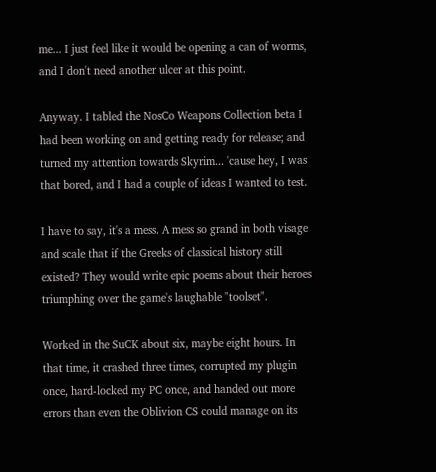me... I just feel like it would be opening a can of worms, and I don't need another ulcer at this point.

Anyway. I tabled the NosCo Weapons Collection beta I had been working on and getting ready for release; and turned my attention towards Skyrim... 'cause hey, I was that bored, and I had a couple of ideas I wanted to test.

I have to say, it's a mess. A mess so grand in both visage and scale that if the Greeks of classical history still existed? They would write epic poems about their heroes triumphing over the game's laughable "toolset".

Worked in the SuCK about six, maybe eight hours. In that time, it crashed three times, corrupted my plugin once, hard-locked my PC once, and handed out more errors than even the Oblivion CS could manage on its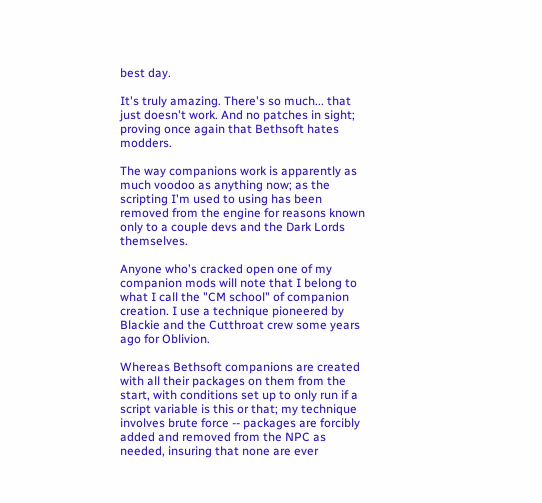best day.

It's truly amazing. There's so much... that just doesn't work. And no patches in sight; proving once again that Bethsoft hates modders.

The way companions work is apparently as much voodoo as anything now; as the scripting I'm used to using has been removed from the engine for reasons known only to a couple devs and the Dark Lords themselves.

Anyone who's cracked open one of my companion mods will note that I belong to what I call the "CM school" of companion creation. I use a technique pioneered by Blackie and the Cutthroat crew some years ago for Oblivion.

Whereas Bethsoft companions are created with all their packages on them from the start, with conditions set up to only run if a script variable is this or that; my technique involves brute force -- packages are forcibly added and removed from the NPC as needed, insuring that none are ever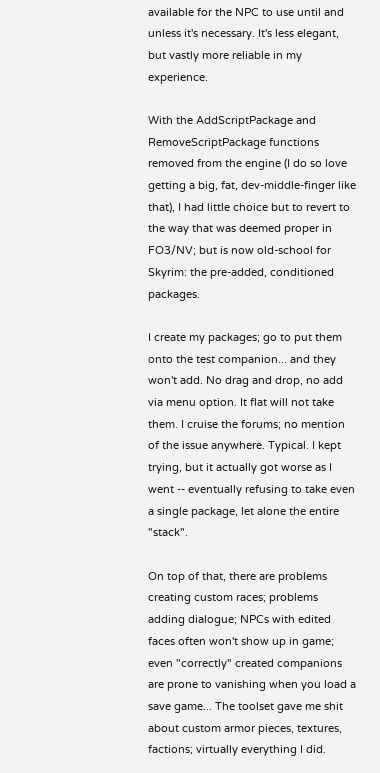available for the NPC to use until and unless it's necessary. It's less elegant, but vastly more reliable in my experience.

With the AddScriptPackage and RemoveScriptPackage functions removed from the engine (I do so love getting a big, fat, dev-middle-finger like that), I had little choice but to revert to the way that was deemed proper in FO3/NV; but is now old-school for Skyrim: the pre-added, conditioned packages.

I create my packages; go to put them onto the test companion... and they won't add. No drag and drop, no add via menu option. It flat will not take them. I cruise the forums; no mention of the issue anywhere. Typical. I kept trying, but it actually got worse as I went -- eventually refusing to take even a single package, let alone the entire "stack".

On top of that, there are problems creating custom races; problems adding dialogue; NPCs with edited faces often won't show up in game; even "correctly" created companions are prone to vanishing when you load a save game... The toolset gave me shit about custom armor pieces, textures, factions; virtually everything I did.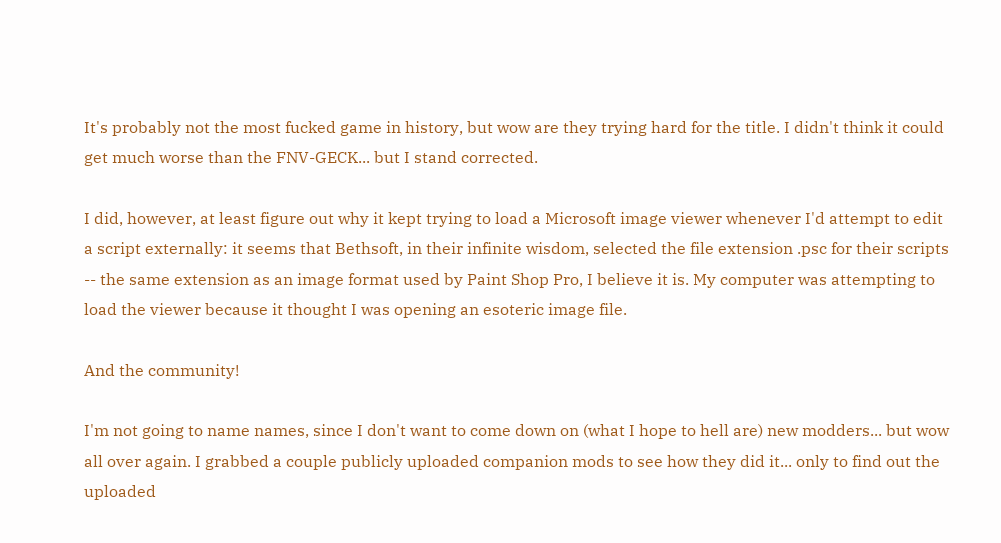It's probably not the most fucked game in history, but wow are they trying hard for the title. I didn't think it could get much worse than the FNV-GECK... but I stand corrected.

I did, however, at least figure out why it kept trying to load a Microsoft image viewer whenever I'd attempt to edit a script externally: it seems that Bethsoft, in their infinite wisdom, selected the file extension .psc for their scripts -- the same extension as an image format used by Paint Shop Pro, I believe it is. My computer was attempting to load the viewer because it thought I was opening an esoteric image file.

And the community!

I'm not going to name names, since I don't want to come down on (what I hope to hell are) new modders... but wow all over again. I grabbed a couple publicly uploaded companion mods to see how they did it... only to find out the uploaded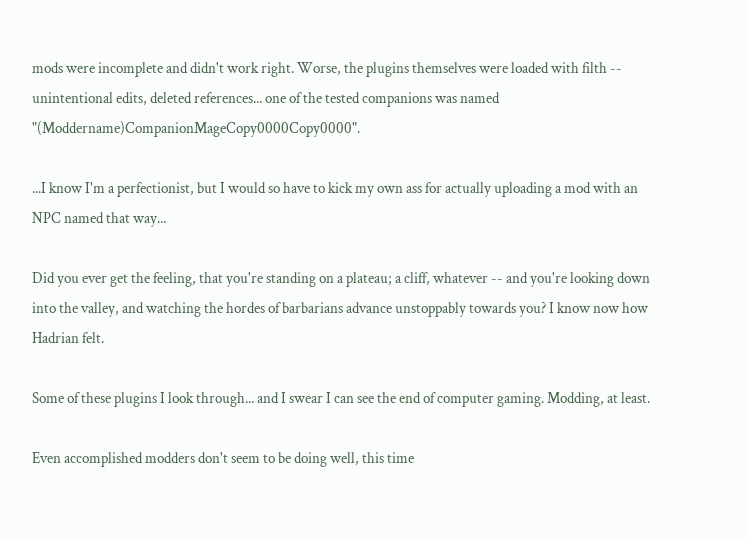mods were incomplete and didn't work right. Worse, the plugins themselves were loaded with filth -- unintentional edits, deleted references... one of the tested companions was named "(Moddername)CompanionMageCopy0000Copy0000".

...I know I'm a perfectionist, but I would so have to kick my own ass for actually uploading a mod with an NPC named that way...

Did you ever get the feeling, that you're standing on a plateau; a cliff, whatever -- and you're looking down into the valley, and watching the hordes of barbarians advance unstoppably towards you? I know now how Hadrian felt.

Some of these plugins I look through... and I swear I can see the end of computer gaming. Modding, at least.

Even accomplished modders don't seem to be doing well, this time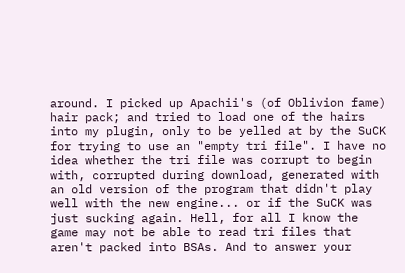around. I picked up Apachii's (of Oblivion fame) hair pack; and tried to load one of the hairs into my plugin, only to be yelled at by the SuCK for trying to use an "empty tri file". I have no idea whether the tri file was corrupt to begin with, corrupted during download, generated with an old version of the program that didn't play well with the new engine... or if the SuCK was just sucking again. Hell, for all I know the game may not be able to read tri files that aren't packed into BSAs. And to answer your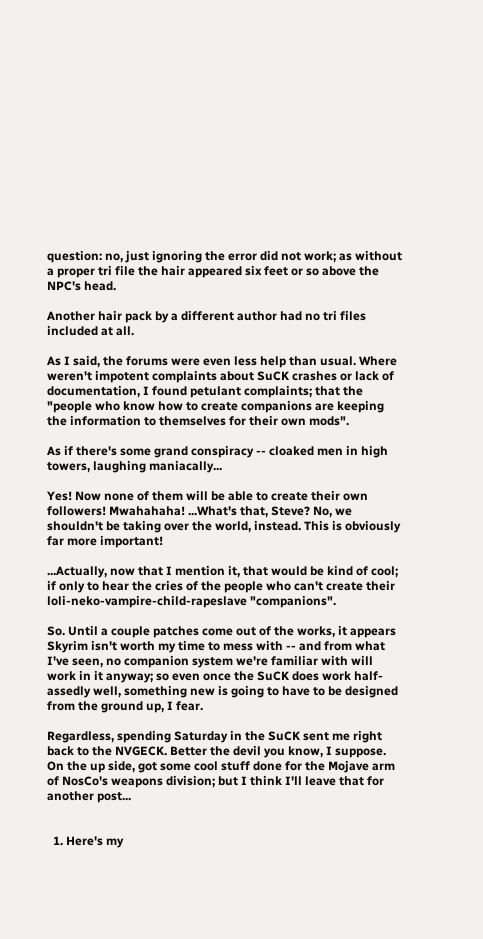question: no, just ignoring the error did not work; as without a proper tri file the hair appeared six feet or so above the NPC's head.

Another hair pack by a different author had no tri files included at all.

As I said, the forums were even less help than usual. Where weren't impotent complaints about SuCK crashes or lack of documentation, I found petulant complaints; that the "people who know how to create companions are keeping the information to themselves for their own mods".

As if there's some grand conspiracy -- cloaked men in high towers, laughing maniacally...

Yes! Now none of them will be able to create their own followers! Mwahahaha! ...What's that, Steve? No, we shouldn't be taking over the world, instead. This is obviously far more important!

...Actually, now that I mention it, that would be kind of cool; if only to hear the cries of the people who can't create their loli-neko-vampire-child-rapeslave "companions".

So. Until a couple patches come out of the works, it appears Skyrim isn't worth my time to mess with -- and from what I've seen, no companion system we're familiar with will work in it anyway; so even once the SuCK does work half-assedly well, something new is going to have to be designed from the ground up, I fear.

Regardless, spending Saturday in the SuCK sent me right back to the NVGECK. Better the devil you know, I suppose. On the up side, got some cool stuff done for the Mojave arm of NosCo's weapons division; but I think I'll leave that for another post...


  1. Here's my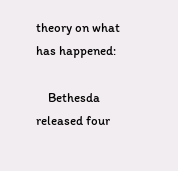theory on what has happened:

    Bethesda released four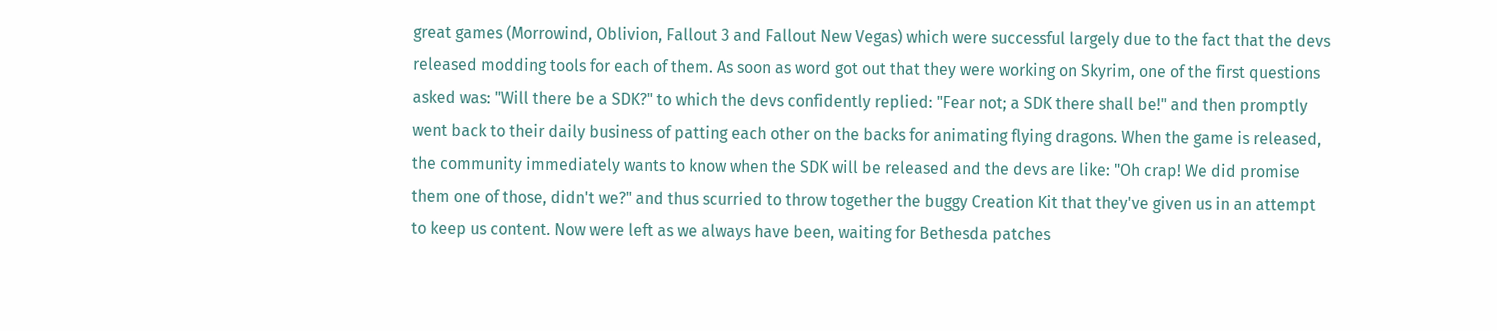great games (Morrowind, Oblivion, Fallout 3 and Fallout New Vegas) which were successful largely due to the fact that the devs released modding tools for each of them. As soon as word got out that they were working on Skyrim, one of the first questions asked was: "Will there be a SDK?" to which the devs confidently replied: "Fear not; a SDK there shall be!" and then promptly went back to their daily business of patting each other on the backs for animating flying dragons. When the game is released, the community immediately wants to know when the SDK will be released and the devs are like: "Oh crap! We did promise them one of those, didn't we?" and thus scurried to throw together the buggy Creation Kit that they've given us in an attempt to keep us content. Now were left as we always have been, waiting for Bethesda patches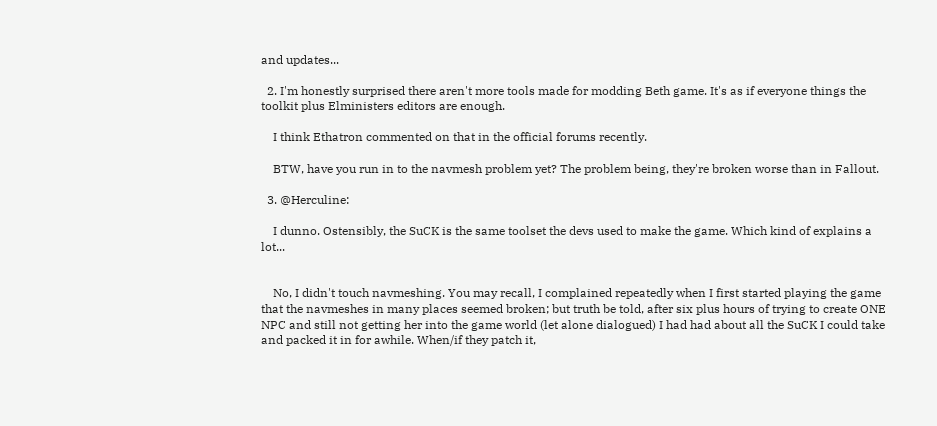and updates...

  2. I'm honestly surprised there aren't more tools made for modding Beth game. It's as if everyone things the toolkit plus Elministers editors are enough.

    I think Ethatron commented on that in the official forums recently.

    BTW, have you run in to the navmesh problem yet? The problem being, they're broken worse than in Fallout.

  3. @Herculine:

    I dunno. Ostensibly, the SuCK is the same toolset the devs used to make the game. Which kind of explains a lot...


    No, I didn't touch navmeshing. You may recall, I complained repeatedly when I first started playing the game that the navmeshes in many places seemed broken; but truth be told, after six plus hours of trying to create ONE NPC and still not getting her into the game world (let alone dialogued) I had had about all the SuCK I could take and packed it in for awhile. When/if they patch it,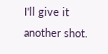I'll give it another shot.